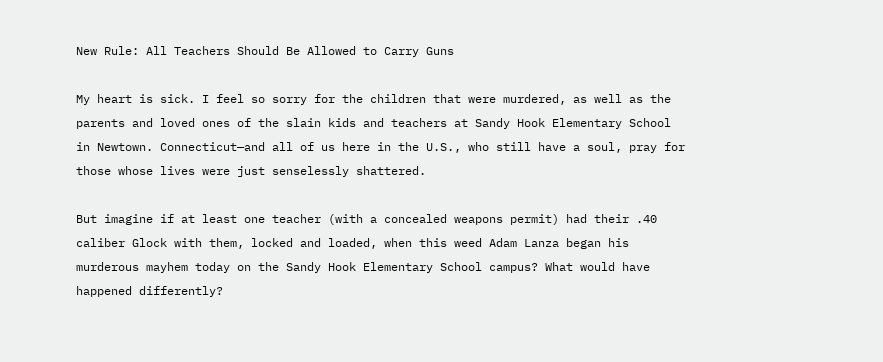New Rule: All Teachers Should Be Allowed to Carry Guns

My heart is sick. I feel so sorry for the children that were murdered, as well as the parents and loved ones of the slain kids and teachers at Sandy Hook Elementary School in Newtown. Connecticut—and all of us here in the U.S., who still have a soul, pray for those whose lives were just senselessly shattered.

But imagine if at least one teacher (with a concealed weapons permit) had their .40 caliber Glock with them, locked and loaded, when this weed Adam Lanza began his murderous mayhem today on the Sandy Hook Elementary School campus? What would have happened differently?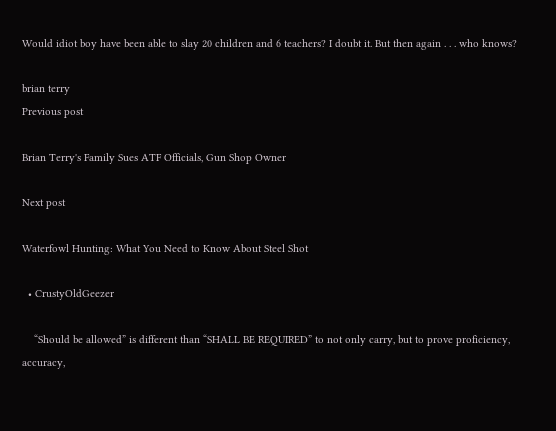Would idiot boy have been able to slay 20 children and 6 teachers? I doubt it. But then again . . . who knows?

brian terry
Previous post

Brian Terry's Family Sues ATF Officials, Gun Shop Owner

Next post

Waterfowl Hunting: What You Need to Know About Steel Shot

  • CrustyOldGeezer

    “Should be allowed” is different than “SHALL BE REQUIRED” to not only carry, but to prove proficiency, accuracy,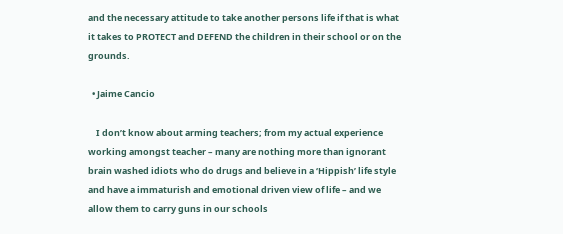and the necessary attitude to take another persons life if that is what it takes to PROTECT and DEFEND the children in their school or on the grounds.

  • Jaime Cancio

    I don’t know about arming teachers; from my actual experience working amongst teacher – many are nothing more than ignorant brain washed idiots who do drugs and believe in a ‘Hippish’ life style and have a immaturish and emotional driven view of life – and we allow them to carry guns in our schools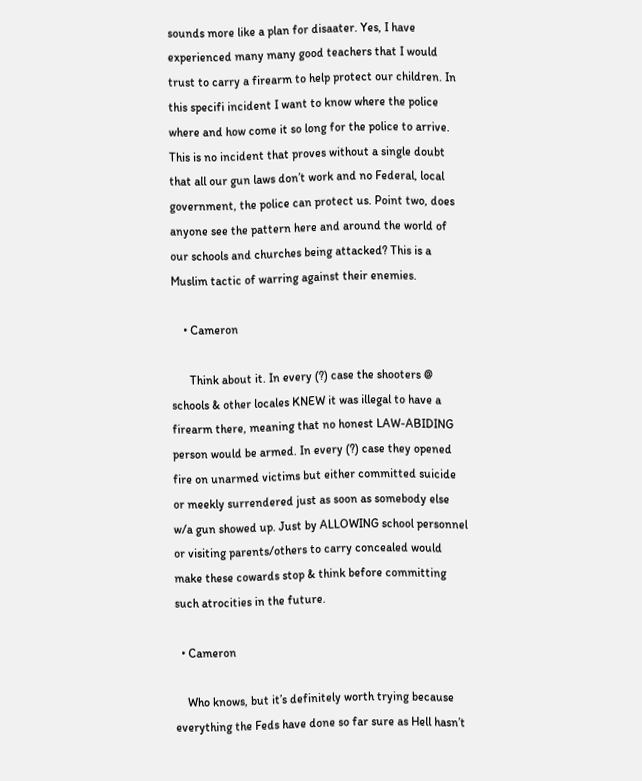sounds more like a plan for disaater. Yes, I have experienced many many good teachers that I would trust to carry a firearm to help protect our children. In this specifi incident I want to know where the police where and how come it so long for the police to arrive. This is no incident that proves without a single doubt that all our gun laws don’t work and no Federal, local government, the police can protect us. Point two, does anyone see the pattern here and around the world of our schools and churches being attacked? This is a Muslim tactic of warring against their enemies.

    • Cameron

      Think about it. In every (?) case the shooters @ schools & other locales KNEW it was illegal to have a firearm there, meaning that no honest LAW-ABIDING person would be armed. In every (?) case they opened fire on unarmed victims but either committed suicide or meekly surrendered just as soon as somebody else w/a gun showed up. Just by ALLOWING school personnel or visiting parents/others to carry concealed would make these cowards stop & think before committing such atrocities in the future.

  • Cameron

    Who knows, but it’s definitely worth trying because everything the Feds have done so far sure as Hell hasn’t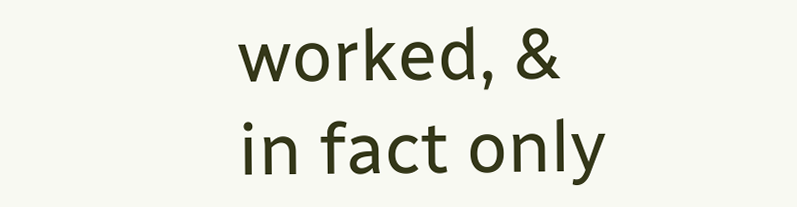worked, & in fact only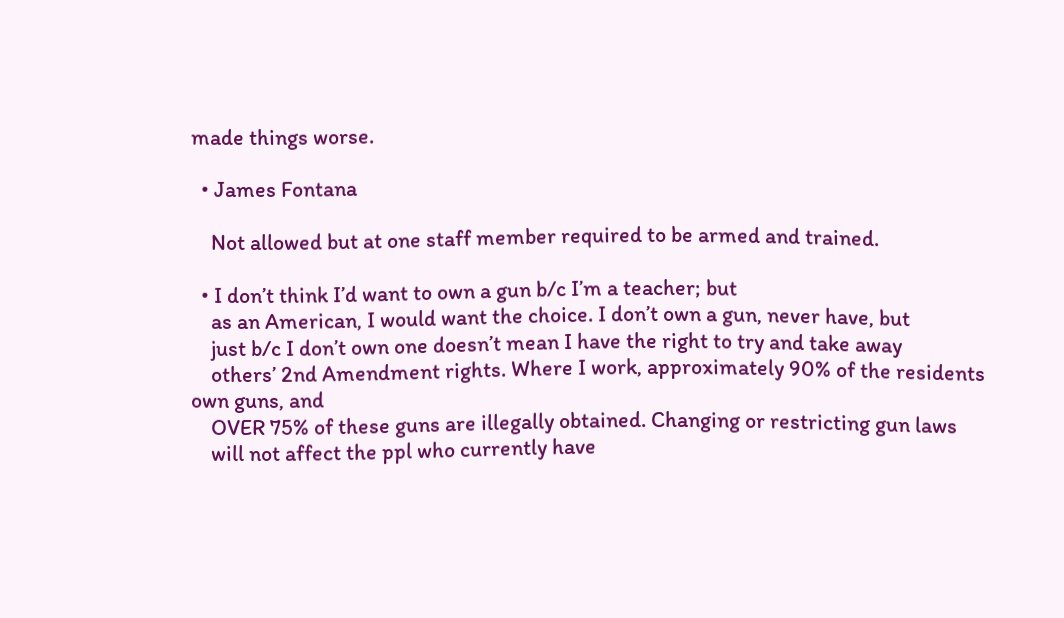made things worse.

  • James Fontana

    Not allowed but at one staff member required to be armed and trained.

  • I don’t think I’d want to own a gun b/c I’m a teacher; but
    as an American, I would want the choice. I don’t own a gun, never have, but
    just b/c I don’t own one doesn’t mean I have the right to try and take away
    others’ 2nd Amendment rights. Where I work, approximately 90% of the residents own guns, and
    OVER 75% of these guns are illegally obtained. Changing or restricting gun laws
    will not affect the ppl who currently have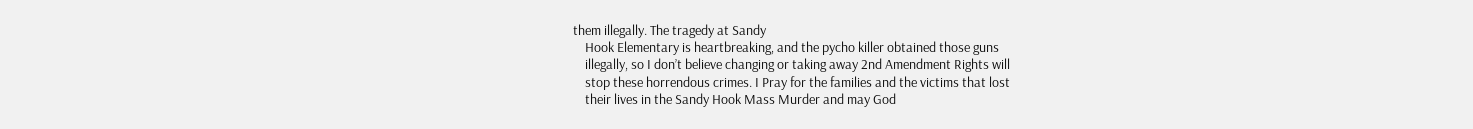them illegally. The tragedy at Sandy
    Hook Elementary is heartbreaking, and the pycho killer obtained those guns
    illegally, so I don’t believe changing or taking away 2nd Amendment Rights will
    stop these horrendous crimes. I Pray for the families and the victims that lost
    their lives in the Sandy Hook Mass Murder and may God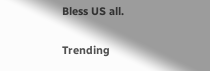Bless US all.

Trending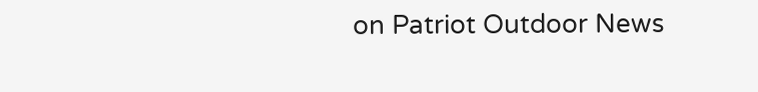on Patriot Outdoor News